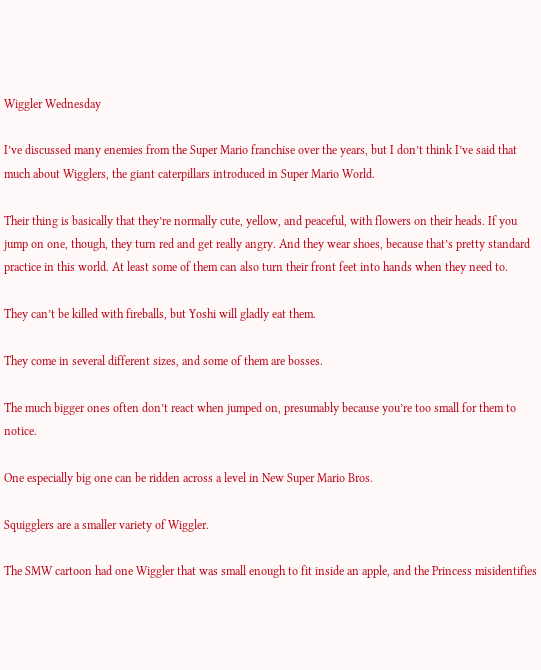Wiggler Wednesday

I’ve discussed many enemies from the Super Mario franchise over the years, but I don’t think I’ve said that much about Wigglers, the giant caterpillars introduced in Super Mario World.

Their thing is basically that they’re normally cute, yellow, and peaceful, with flowers on their heads. If you jump on one, though, they turn red and get really angry. And they wear shoes, because that’s pretty standard practice in this world. At least some of them can also turn their front feet into hands when they need to.

They can’t be killed with fireballs, but Yoshi will gladly eat them.

They come in several different sizes, and some of them are bosses.

The much bigger ones often don’t react when jumped on, presumably because you’re too small for them to notice.

One especially big one can be ridden across a level in New Super Mario Bros.

Squigglers are a smaller variety of Wiggler.

The SMW cartoon had one Wiggler that was small enough to fit inside an apple, and the Princess misidentifies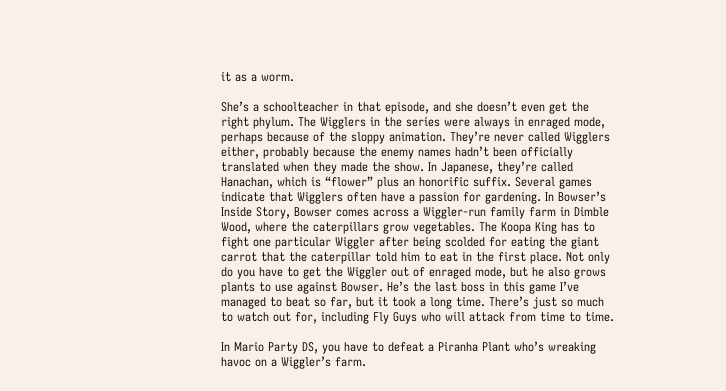it as a worm.

She’s a schoolteacher in that episode, and she doesn’t even get the right phylum. The Wigglers in the series were always in enraged mode, perhaps because of the sloppy animation. They’re never called Wigglers either, probably because the enemy names hadn’t been officially translated when they made the show. In Japanese, they’re called Hanachan, which is “flower” plus an honorific suffix. Several games indicate that Wigglers often have a passion for gardening. In Bowser’s Inside Story, Bowser comes across a Wiggler-run family farm in Dimble Wood, where the caterpillars grow vegetables. The Koopa King has to fight one particular Wiggler after being scolded for eating the giant carrot that the caterpillar told him to eat in the first place. Not only do you have to get the Wiggler out of enraged mode, but he also grows plants to use against Bowser. He’s the last boss in this game I’ve managed to beat so far, but it took a long time. There’s just so much to watch out for, including Fly Guys who will attack from time to time.

In Mario Party DS, you have to defeat a Piranha Plant who’s wreaking havoc on a Wiggler’s farm.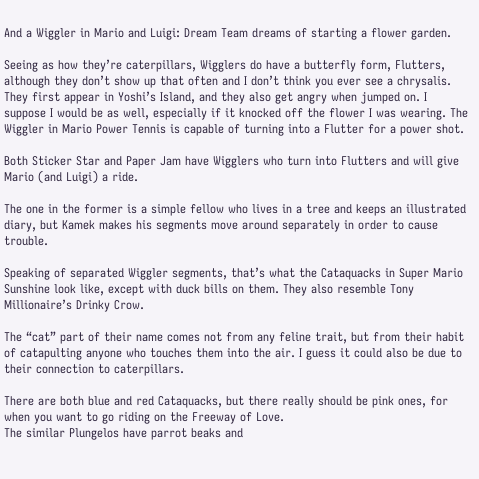And a Wiggler in Mario and Luigi: Dream Team dreams of starting a flower garden.

Seeing as how they’re caterpillars, Wigglers do have a butterfly form, Flutters, although they don’t show up that often and I don’t think you ever see a chrysalis. They first appear in Yoshi’s Island, and they also get angry when jumped on. I suppose I would be as well, especially if it knocked off the flower I was wearing. The Wiggler in Mario Power Tennis is capable of turning into a Flutter for a power shot.

Both Sticker Star and Paper Jam have Wigglers who turn into Flutters and will give Mario (and Luigi) a ride.

The one in the former is a simple fellow who lives in a tree and keeps an illustrated diary, but Kamek makes his segments move around separately in order to cause trouble.

Speaking of separated Wiggler segments, that’s what the Cataquacks in Super Mario Sunshine look like, except with duck bills on them. They also resemble Tony Millionaire’s Drinky Crow.

The “cat” part of their name comes not from any feline trait, but from their habit of catapulting anyone who touches them into the air. I guess it could also be due to their connection to caterpillars.

There are both blue and red Cataquacks, but there really should be pink ones, for when you want to go riding on the Freeway of Love.
The similar Plungelos have parrot beaks and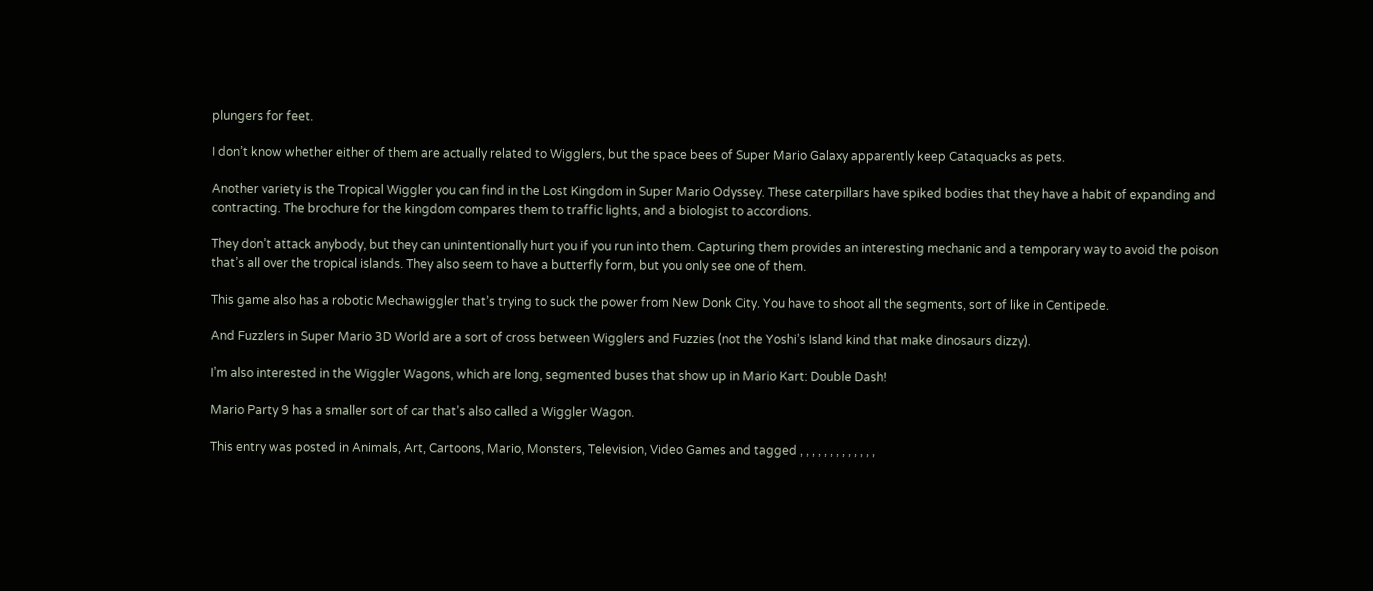plungers for feet.

I don’t know whether either of them are actually related to Wigglers, but the space bees of Super Mario Galaxy apparently keep Cataquacks as pets.

Another variety is the Tropical Wiggler you can find in the Lost Kingdom in Super Mario Odyssey. These caterpillars have spiked bodies that they have a habit of expanding and contracting. The brochure for the kingdom compares them to traffic lights, and a biologist to accordions.

They don’t attack anybody, but they can unintentionally hurt you if you run into them. Capturing them provides an interesting mechanic and a temporary way to avoid the poison that’s all over the tropical islands. They also seem to have a butterfly form, but you only see one of them.

This game also has a robotic Mechawiggler that’s trying to suck the power from New Donk City. You have to shoot all the segments, sort of like in Centipede.

And Fuzzlers in Super Mario 3D World are a sort of cross between Wigglers and Fuzzies (not the Yoshi’s Island kind that make dinosaurs dizzy).

I’m also interested in the Wiggler Wagons, which are long, segmented buses that show up in Mario Kart: Double Dash!

Mario Party 9 has a smaller sort of car that’s also called a Wiggler Wagon.

This entry was posted in Animals, Art, Cartoons, Mario, Monsters, Television, Video Games and tagged , , , , , , , , , , , , ,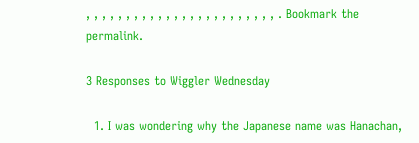, , , , , , , , , , , , , , , , , , , , , , , , . Bookmark the permalink.

3 Responses to Wiggler Wednesday

  1. I was wondering why the Japanese name was Hanachan,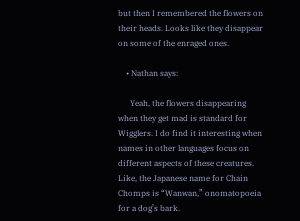but then I remembered the flowers on their heads. Looks like they disappear on some of the enraged ones.

    • Nathan says:

      Yeah, the flowers disappearing when they get mad is standard for Wigglers. I do find it interesting when names in other languages focus on different aspects of these creatures. Like, the Japanese name for Chain Chomps is “Wanwan,” onomatopoeia for a dog’s bark.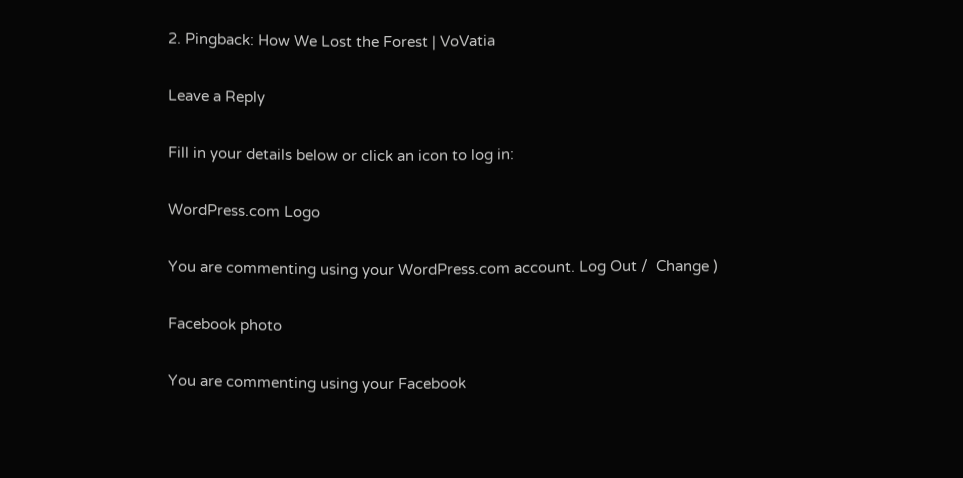2. Pingback: How We Lost the Forest | VoVatia

Leave a Reply

Fill in your details below or click an icon to log in:

WordPress.com Logo

You are commenting using your WordPress.com account. Log Out /  Change )

Facebook photo

You are commenting using your Facebook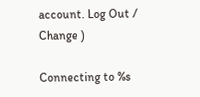account. Log Out /  Change )

Connecting to %s